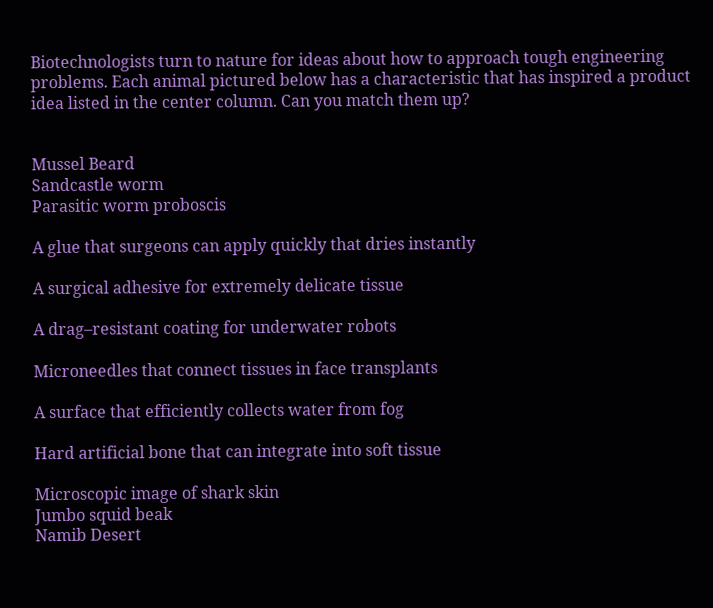Biotechnologists turn to nature for ideas about how to approach tough engineering problems. Each animal pictured below has a characteristic that has inspired a product idea listed in the center column. Can you match them up?


Mussel Beard
Sandcastle worm
Parasitic worm proboscis

A glue that surgeons can apply quickly that dries instantly

A surgical adhesive for extremely delicate tissue

A drag–resistant coating for underwater robots

Microneedles that connect tissues in face transplants

A surface that efficiently collects water from fog

Hard artificial bone that can integrate into soft tissue

Microscopic image of shark skin
Jumbo squid beak
Namib Desert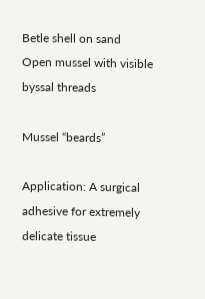Betle shell on sand
Open mussel with visible byssal threads

Mussel “beards”

Application: A surgical adhesive for extremely delicate tissue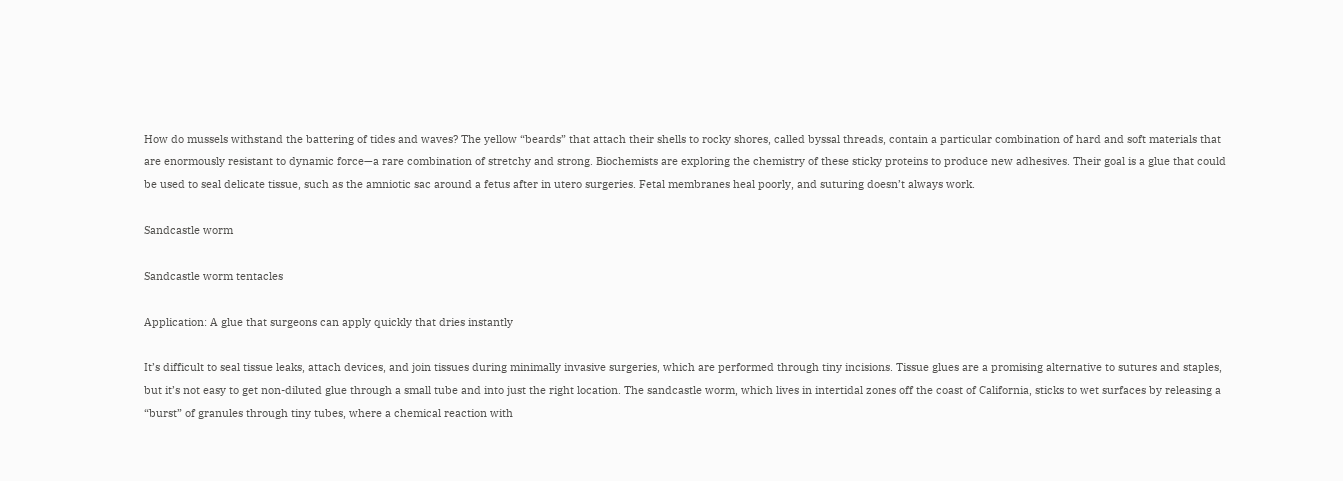How do mussels withstand the battering of tides and waves? The yellow “beards” that attach their shells to rocky shores, called byssal threads, contain a particular combination of hard and soft materials that are enormously resistant to dynamic force—a rare combination of stretchy and strong. Biochemists are exploring the chemistry of these sticky proteins to produce new adhesives. Their goal is a glue that could be used to seal delicate tissue, such as the amniotic sac around a fetus after in utero surgeries. Fetal membranes heal poorly, and suturing doesn’t always work.

Sandcastle worm

Sandcastle worm tentacles

Application: A glue that surgeons can apply quickly that dries instantly

It’s difficult to seal tissue leaks, attach devices, and join tissues during minimally invasive surgeries, which are performed through tiny incisions. Tissue glues are a promising alternative to sutures and staples, but it’s not easy to get non-diluted glue through a small tube and into just the right location. The sandcastle worm, which lives in intertidal zones off the coast of California, sticks to wet surfaces by releasing a “burst” of granules through tiny tubes, where a chemical reaction with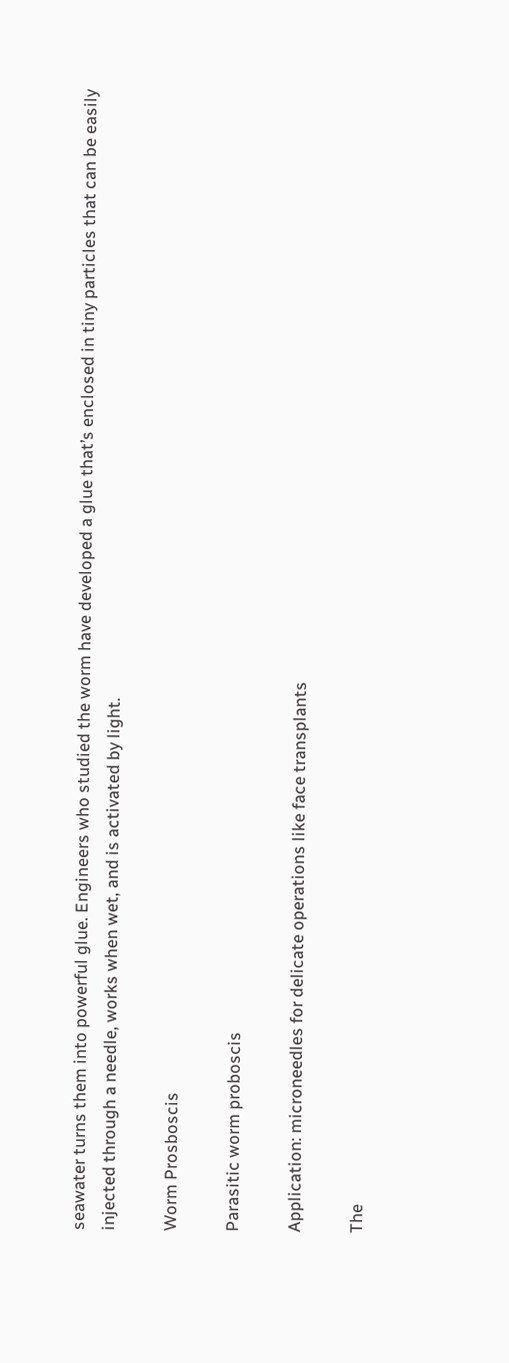seawater turns them into powerful glue. Engineers who studied the worm have developed a glue that’s enclosed in tiny particles that can be easily injected through a needle, works when wet, and is activated by light.

Worm Prosboscis

Parasitic worm proboscis

Application: microneedles for delicate operations like face transplants

The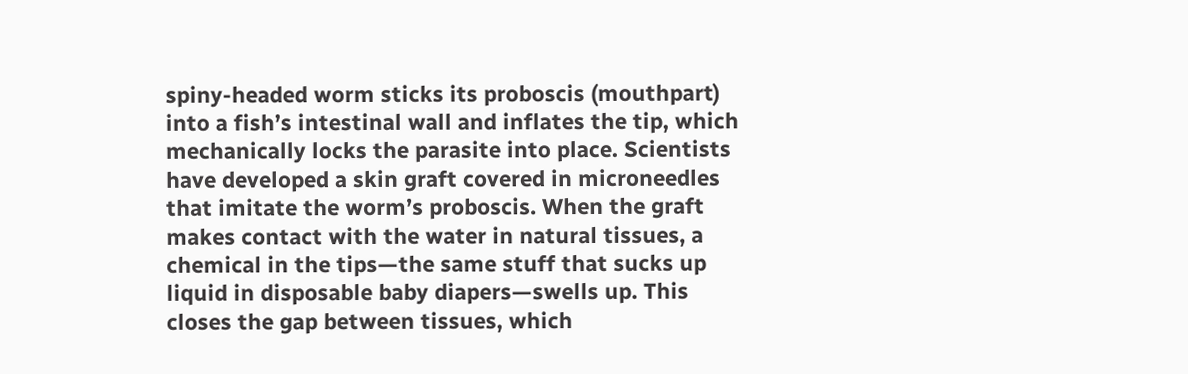spiny-headed worm sticks its proboscis (mouthpart) into a fish’s intestinal wall and inflates the tip, which mechanically locks the parasite into place. Scientists have developed a skin graft covered in microneedles that imitate the worm’s proboscis. When the graft makes contact with the water in natural tissues, a chemical in the tips—the same stuff that sucks up liquid in disposable baby diapers—swells up. This closes the gap between tissues, which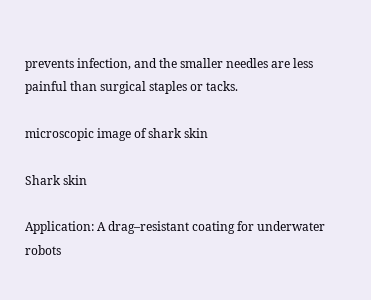prevents infection, and the smaller needles are less painful than surgical staples or tacks.

microscopic image of shark skin

Shark skin

Application: A drag–resistant coating for underwater robots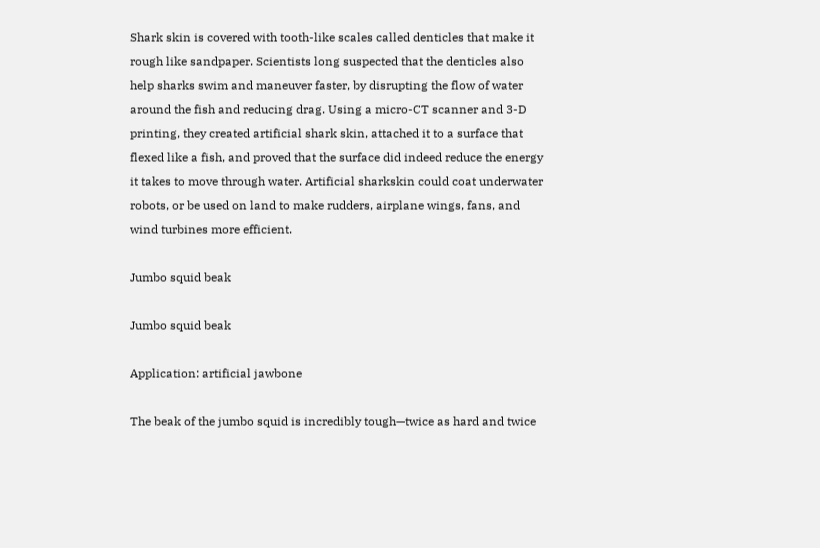Shark skin is covered with tooth-like scales called denticles that make it rough like sandpaper. Scientists long suspected that the denticles also help sharks swim and maneuver faster, by disrupting the flow of water around the fish and reducing drag. Using a micro-CT scanner and 3-D printing, they created artificial shark skin, attached it to a surface that flexed like a fish, and proved that the surface did indeed reduce the energy it takes to move through water. Artificial sharkskin could coat underwater robots, or be used on land to make rudders, airplane wings, fans, and wind turbines more efficient.

Jumbo squid beak

Jumbo squid beak

Application: artificial jawbone

The beak of the jumbo squid is incredibly tough—twice as hard and twice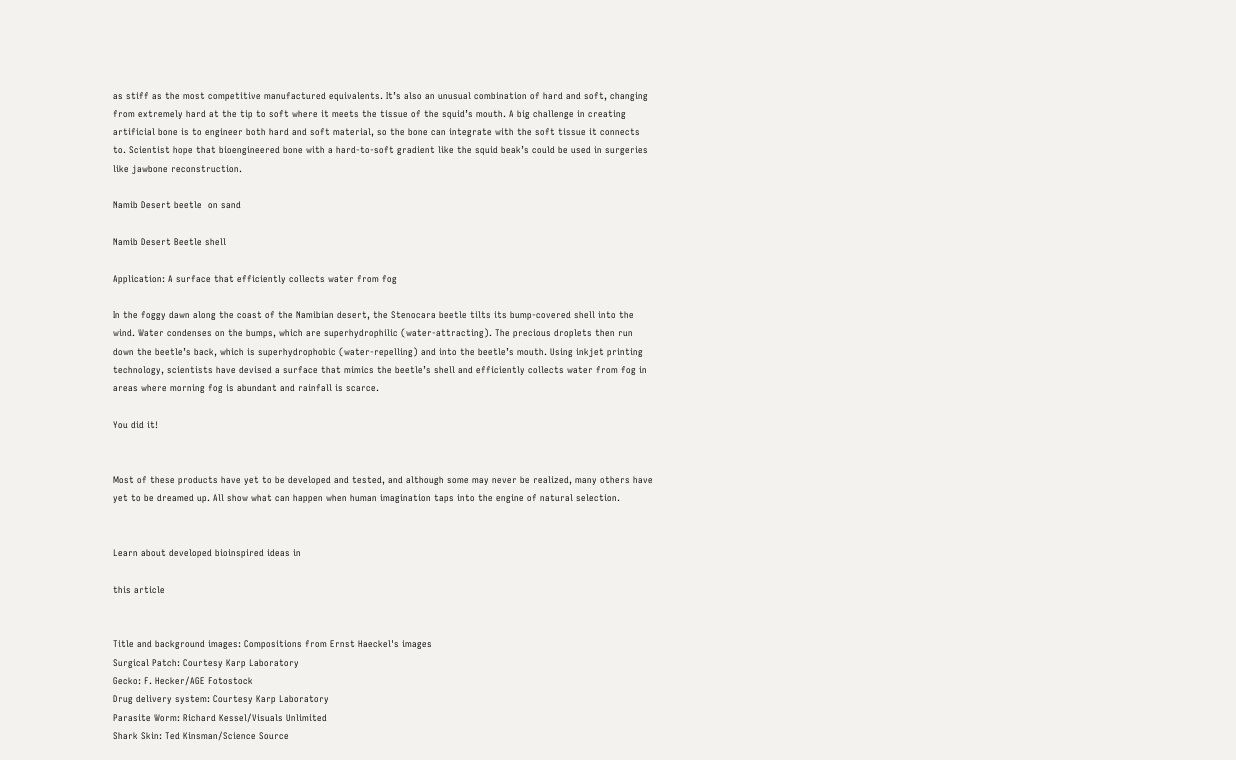as stiff as the most competitive manufactured equivalents. It’s also an unusual combination of hard and soft, changing from extremely hard at the tip to soft where it meets the tissue of the squid’s mouth. A big challenge in creating artificial bone is to engineer both hard and soft material, so the bone can integrate with the soft tissue it connects to. Scientist hope that bioengineered bone with a hard-to-soft gradient like the squid beak’s could be used in surgeries like jawbone reconstruction.

Namib Desert beetle  on sand

Namib Desert Beetle shell

Application: A surface that efficiently collects water from fog

In the foggy dawn along the coast of the Namibian desert, the Stenocara beetle tilts its bump-covered shell into the wind. Water condenses on the bumps, which are superhydrophilic (water-attracting). The precious droplets then run down the beetle’s back, which is superhydrophobic (water-repelling) and into the beetle’s mouth. Using inkjet printing technology, scientists have devised a surface that mimics the beetle’s shell and efficiently collects water from fog in areas where morning fog is abundant and rainfall is scarce.

You did it!


Most of these products have yet to be developed and tested, and although some may never be realized, many others have yet to be dreamed up. All show what can happen when human imagination taps into the engine of natural selection.


Learn about developed bioinspired ideas in

this article


Title and background images: Compositions from Ernst Haeckel's images
Surgical Patch: Courtesy Karp Laboratory
Gecko: F. Hecker/AGE Fotostock
Drug delivery system: Courtesy Karp Laboratory
Parasite Worm: Richard Kessel/Visuals Unlimited
Shark Skin: Ted Kinsman/Science Source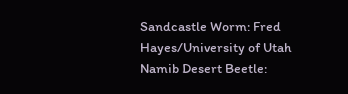Sandcastle Worm: Fred Hayes/University of Utah
Namib Desert Beetle: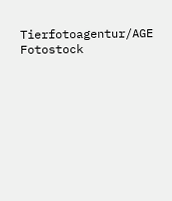Tierfotoagentur/AGE Fotostock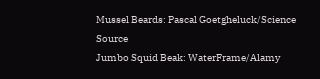Mussel Beards: Pascal Goetgheluck/Science Source
Jumbo Squid Beak: WaterFrame/Alamy